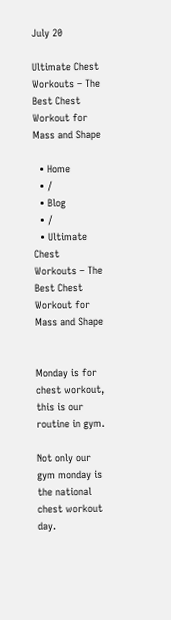July 20

Ultimate Chest Workouts – The Best Chest Workout for Mass and Shape

  • Home
  • /
  • Blog
  • /
  • Ultimate Chest Workouts – The Best Chest Workout for Mass and Shape


Monday is for chest workout, this is our routine in gym.

Not only our gym monday is the national chest workout day.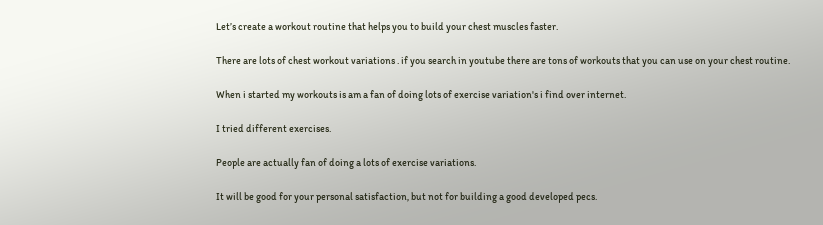Let’s create a workout routine that helps you to build your chest muscles faster.

There are lots of chest workout variations . if you search in youtube there are tons of workouts that you can use on your chest routine.

When i started my workouts is am a fan of doing lots of exercise variation's i find over internet.

I tried different exercises.

People are actually fan of doing a lots of exercise variations.

It will be good for your personal satisfaction, but not for building a good developed pecs.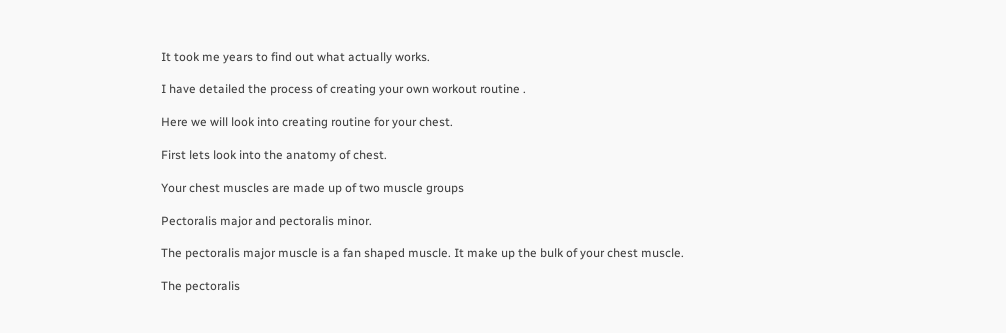It took me years to find out what actually works.

I have detailed the process of creating your own workout routine .

Here we will look into creating routine for your chest.

First lets look into the anatomy of chest.

Your chest muscles are made up of two muscle groups

Pectoralis major and pectoralis minor.

The pectoralis major muscle is a fan shaped muscle. It make up the bulk of your chest muscle.

The pectoralis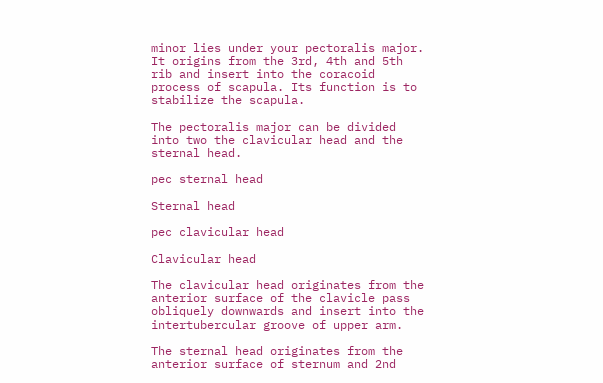minor lies under your pectoralis major. It origins from the 3rd, 4th and 5th rib and insert into the coracoid process of scapula. Its function is to stabilize the scapula.

The pectoralis major can be divided into two the clavicular head and the sternal head.

pec sternal head

Sternal head

pec clavicular head

Clavicular head

The clavicular head originates from the anterior surface of the clavicle pass obliquely downwards and insert into the intertubercular groove of upper arm.

The sternal head originates from the anterior surface of sternum and 2nd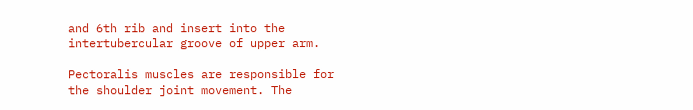and 6th rib and insert into the intertubercular groove of upper arm.

Pectoralis muscles are responsible for the shoulder joint movement. The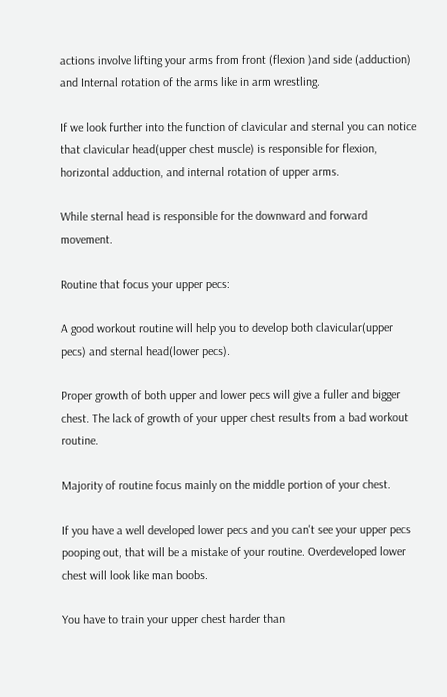actions involve lifting your arms from front (flexion )and side (adduction) and Internal rotation of the arms like in arm wrestling.

If we look further into the function of clavicular and sternal you can notice that clavicular head(upper chest muscle) is responsible for flexion, horizontal adduction, and internal rotation of upper arms.

While sternal head is responsible for the downward and forward movement.

Routine that focus your upper pecs:

A good workout routine will help you to develop both clavicular(upper pecs) and sternal head(lower pecs).

Proper growth of both upper and lower pecs will give a fuller and bigger chest. The lack of growth of your upper chest results from a bad workout routine.

Majority of routine focus mainly on the middle portion of your chest.

If you have a well developed lower pecs and you can't see your upper pecs pooping out, that will be a mistake of your routine. Overdeveloped lower chest will look like man boobs.

You have to train your upper chest harder than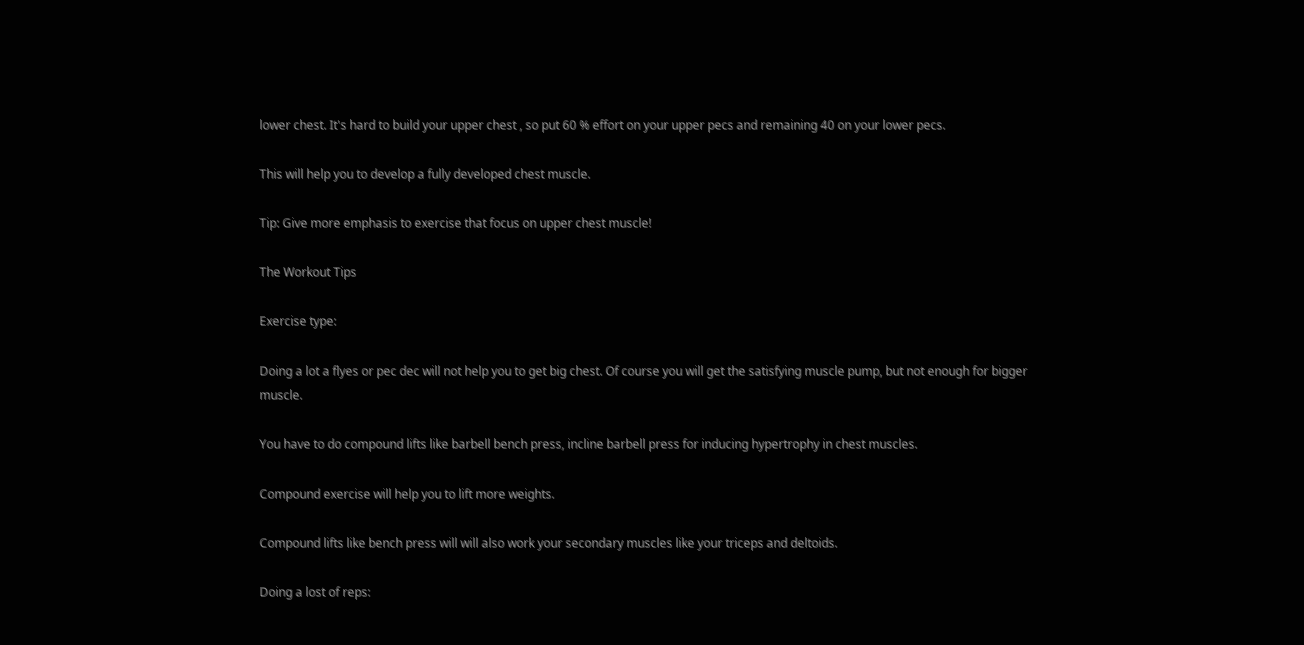lower chest. It's hard to build your upper chest , so put 60 % effort on your upper pecs and remaining 40 on your lower pecs.

This will help you to develop a fully developed chest muscle.

Tip: Give more emphasis to exercise that focus on upper chest muscle!

The Workout Tips

Exercise type:

Doing a lot a flyes or pec dec will not help you to get big chest. Of course you will get the satisfying muscle pump, but not enough for bigger muscle.

You have to do compound lifts like barbell bench press, incline barbell press for inducing hypertrophy in chest muscles.

Compound exercise will help you to lift more weights.

Compound lifts like bench press will will also work your secondary muscles like your triceps and deltoids.

Doing a lost of reps: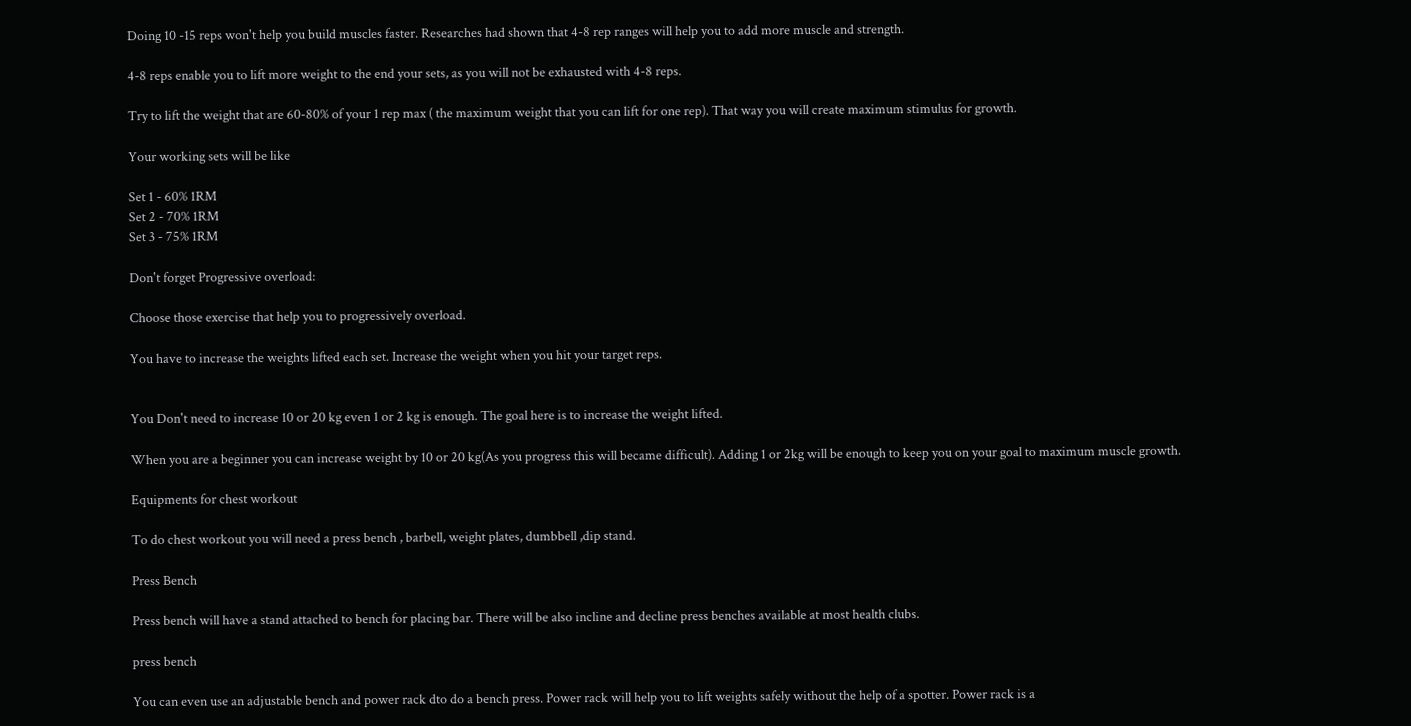Doing 10 -15 reps won't help you build muscles faster. Researches had shown that 4-8 rep ranges will help you to add more muscle and strength.

4-8 reps enable you to lift more weight to the end your sets, as you will not be exhausted with 4-8 reps.

Try to lift the weight that are 60-80% of your 1 rep max ( the maximum weight that you can lift for one rep). That way you will create maximum stimulus for growth.

Your working sets will be like

Set 1 - 60% 1RM
Set 2 - 70% 1RM
Set 3 - 75% 1RM

Don't forget Progressive overload:

Choose those exercise that help you to progressively overload.

You have to increase the weights lifted each set. Increase the weight when you hit your target reps.


You Don't need to increase 10 or 20 kg even 1 or 2 kg is enough. The goal here is to increase the weight lifted.

When you are a beginner you can increase weight by 10 or 20 kg(As you progress this will became difficult). Adding 1 or 2kg will be enough to keep you on your goal to maximum muscle growth.

Equipments for chest workout

To do chest workout you will need a press bench , barbell, weight plates, dumbbell ,dip stand.

Press Bench

Press bench will have a stand attached to bench for placing bar. There will be also incline and decline press benches available at most health clubs.

press bench

You can even use an adjustable bench and power rack dto do a bench press. Power rack will help you to lift weights safely without the help of a spotter. Power rack is a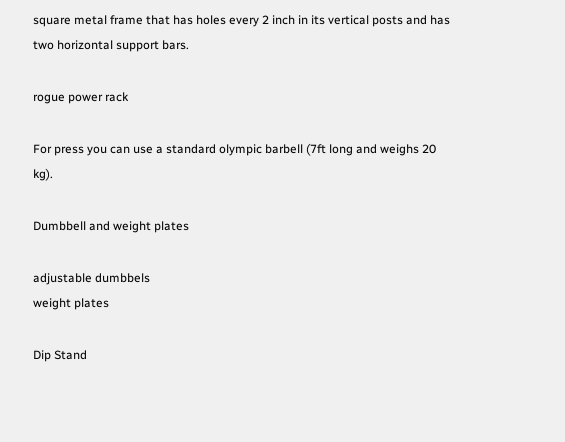square metal frame that has holes every 2 inch in its vertical posts and has two horizontal support bars.

rogue power rack

For press you can use a standard olympic barbell (7ft long and weighs 20 kg).

Dumbbell and weight plates

adjustable dumbbels
weight plates

Dip Stand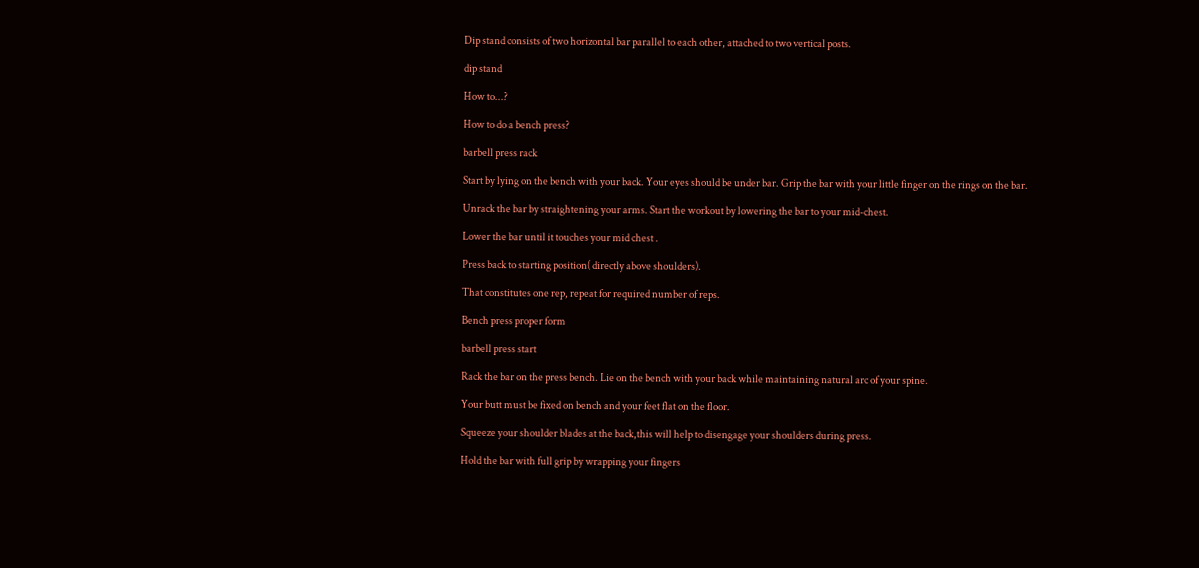Dip stand consists of two horizontal bar parallel to each other, attached to two vertical posts.

dip stand

How to...?

How to do a bench press?

barbell press rack

Start by lying on the bench with your back. Your eyes should be under bar. Grip the bar with your little finger on the rings on the bar.

Unrack the bar by straightening your arms. Start the workout by lowering the bar to your mid-chest.

Lower the bar until it touches your mid chest .

Press back to starting position( directly above shoulders).

That constitutes one rep, repeat for required number of reps.

Bench press proper form

barbell press start

Rack the bar on the press bench. Lie on the bench with your back while maintaining natural arc of your spine.

Your butt must be fixed on bench and your feet flat on the floor.

Squeeze your shoulder blades at the back,this will help to disengage your shoulders during press.

Hold the bar with full grip by wrapping your fingers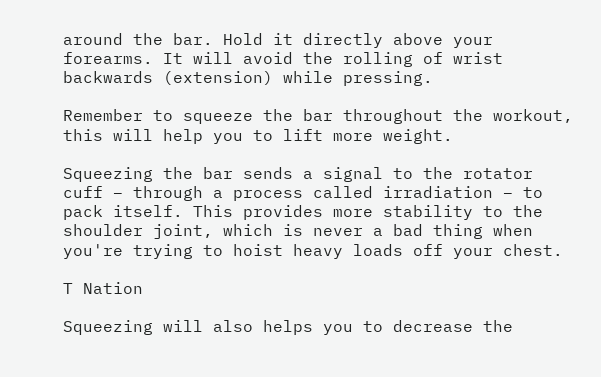around the bar. Hold it directly above your forearms. It will avoid the rolling of wrist backwards (extension) while pressing.

Remember to squeeze the bar throughout the workout, this will help you to lift more weight.

Squeezing the bar sends a signal to the rotator cuff – through a process called irradiation – to pack itself. This provides more stability to the shoulder joint, which is never a bad thing when you're trying to hoist heavy loads off your chest.

T Nation

Squeezing will also helps you to decrease the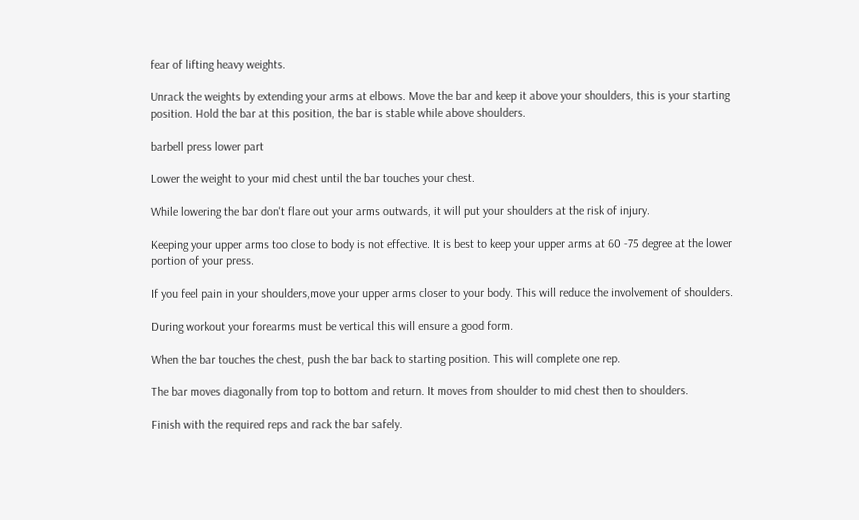fear of lifting heavy weights.

Unrack the weights by extending your arms at elbows. Move the bar and keep it above your shoulders, this is your starting position. Hold the bar at this position, the bar is stable while above shoulders.

barbell press lower part

Lower the weight to your mid chest until the bar touches your chest.

While lowering the bar don't flare out your arms outwards, it will put your shoulders at the risk of injury.

Keeping your upper arms too close to body is not effective. It is best to keep your upper arms at 60 -75 degree at the lower portion of your press.

If you feel pain in your shoulders,move your upper arms closer to your body. This will reduce the involvement of shoulders.

During workout your forearms must be vertical this will ensure a good form.

When the bar touches the chest, push the bar back to starting position. This will complete one rep.

The bar moves diagonally from top to bottom and return. It moves from shoulder to mid chest then to shoulders.

Finish with the required reps and rack the bar safely.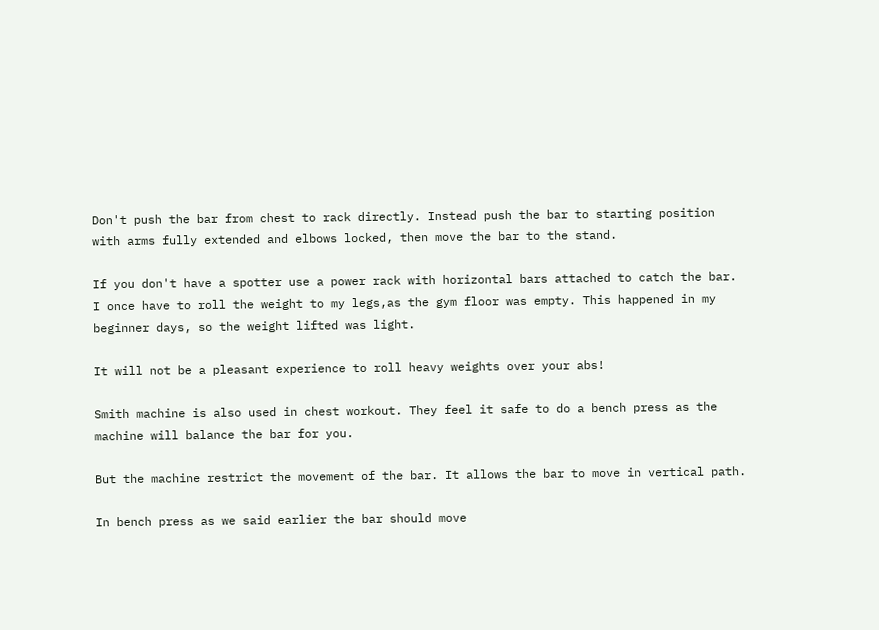Don't push the bar from chest to rack directly. Instead push the bar to starting position with arms fully extended and elbows locked, then move the bar to the stand.

If you don't have a spotter use a power rack with horizontal bars attached to catch the bar. I once have to roll the weight to my legs,as the gym floor was empty. This happened in my beginner days, so the weight lifted was light.

It will not be a pleasant experience to roll heavy weights over your abs!

Smith machine is also used in chest workout. They feel it safe to do a bench press as the machine will balance the bar for you.

But the machine restrict the movement of the bar. It allows the bar to move in vertical path.

In bench press as we said earlier the bar should move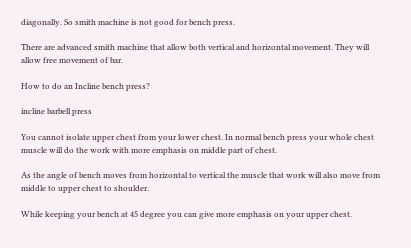diagonally. So smith machine is not good for bench press.

There are advanced smith machine that allow both vertical and horizontal movement. They will allow free movement of bar.

How to do an Incline bench press?

incline barbell press

You cannot isolate upper chest from your lower chest. In normal bench press your whole chest muscle will do the work with more emphasis on middle part of chest.

As the angle of bench moves from horizontal to vertical the muscle that work will also move from middle to upper chest to shoulder.

While keeping your bench at 45 degree you can give more emphasis on your upper chest.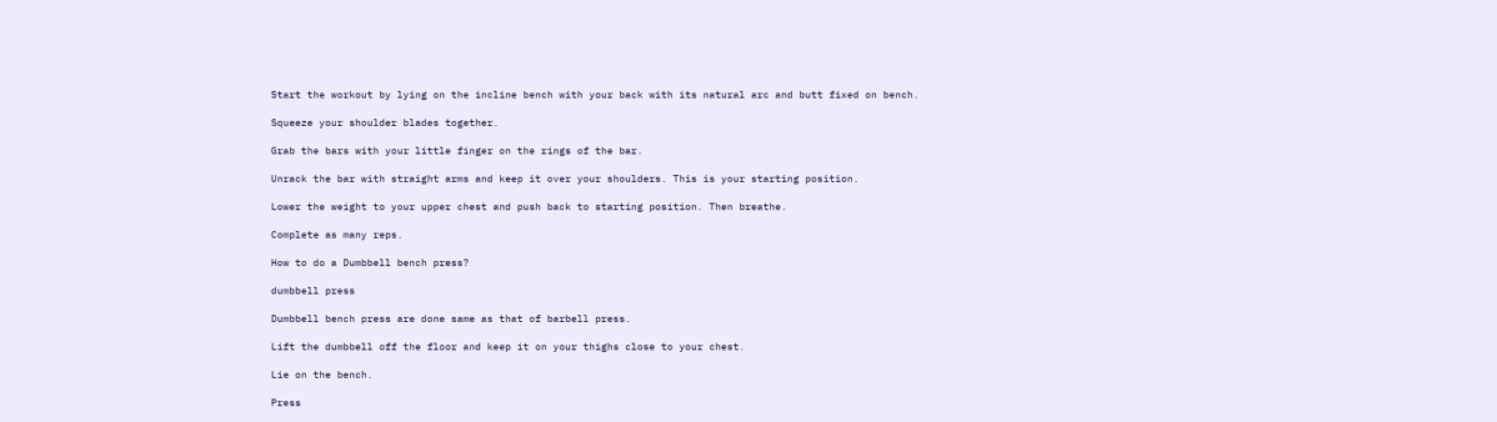Start the workout by lying on the incline bench with your back with its natural arc and butt fixed on bench.

Squeeze your shoulder blades together.

Grab the bars with your little finger on the rings of the bar.

Unrack the bar with straight arms and keep it over your shoulders. This is your starting position.

Lower the weight to your upper chest and push back to starting position. Then breathe.

Complete as many reps.

How to do a Dumbbell bench press?

dumbbell press

Dumbbell bench press are done same as that of barbell press.

Lift the dumbbell off the floor and keep it on your thighs close to your chest.

Lie on the bench.

Press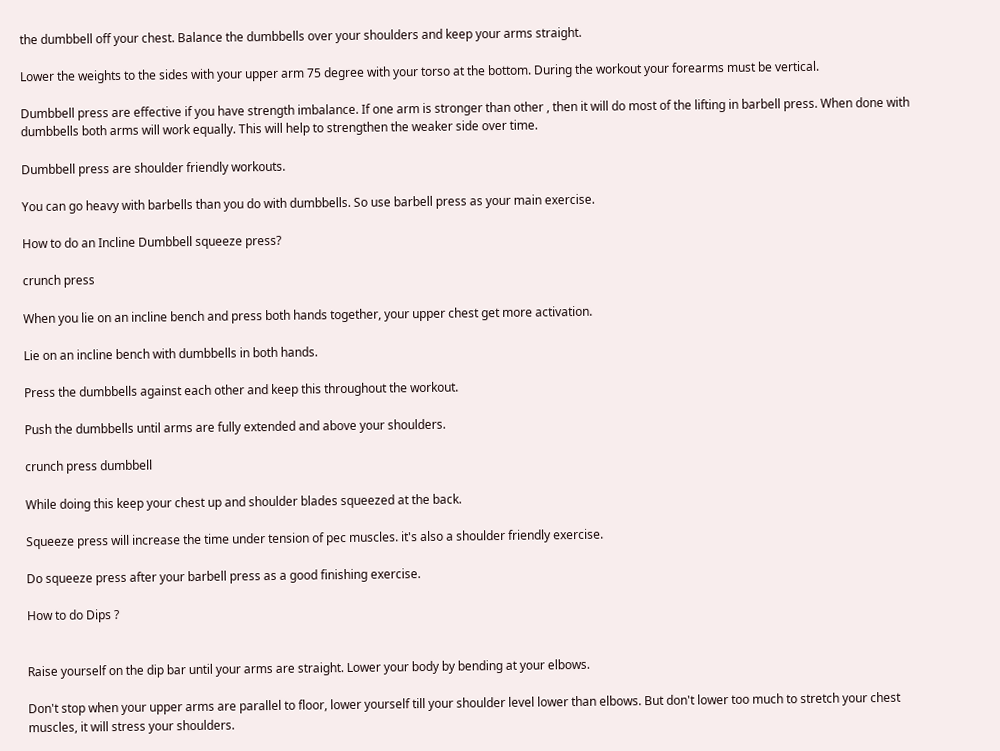the dumbbell off your chest. Balance the dumbbells over your shoulders and keep your arms straight.

Lower the weights to the sides with your upper arm 75 degree with your torso at the bottom. During the workout your forearms must be vertical.

Dumbbell press are effective if you have strength imbalance. If one arm is stronger than other , then it will do most of the lifting in barbell press. When done with dumbbells both arms will work equally. This will help to strengthen the weaker side over time.

Dumbbell press are shoulder friendly workouts.

You can go heavy with barbells than you do with dumbbells. So use barbell press as your main exercise.

How to do an Incline Dumbbell squeeze press?

crunch press

When you lie on an incline bench and press both hands together, your upper chest get more activation.

Lie on an incline bench with dumbbells in both hands.

Press the dumbbells against each other and keep this throughout the workout.

Push the dumbbells until arms are fully extended and above your shoulders.

crunch press dumbbell

While doing this keep your chest up and shoulder blades squeezed at the back.

Squeeze press will increase the time under tension of pec muscles. it's also a shoulder friendly exercise.

Do squeeze press after your barbell press as a good finishing exercise.

How to do Dips ?


Raise yourself on the dip bar until your arms are straight. Lower your body by bending at your elbows.

Don't stop when your upper arms are parallel to floor, lower yourself till your shoulder level lower than elbows. But don't lower too much to stretch your chest muscles, it will stress your shoulders.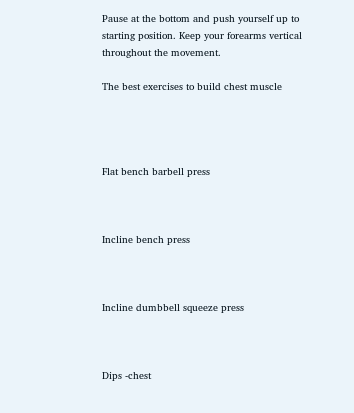Pause at the bottom and push yourself up to starting position. Keep your forearms vertical throughout the movement.

The best exercises to build chest muscle




Flat bench barbell press



Incline bench press



Incline dumbbell squeeze press



Dips -chest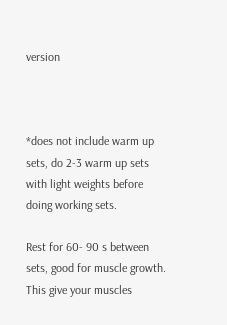version



*does not include warm up sets, do 2-3 warm up sets with light weights before doing working sets.

Rest for 60- 90 s between sets, good for muscle growth. This give your muscles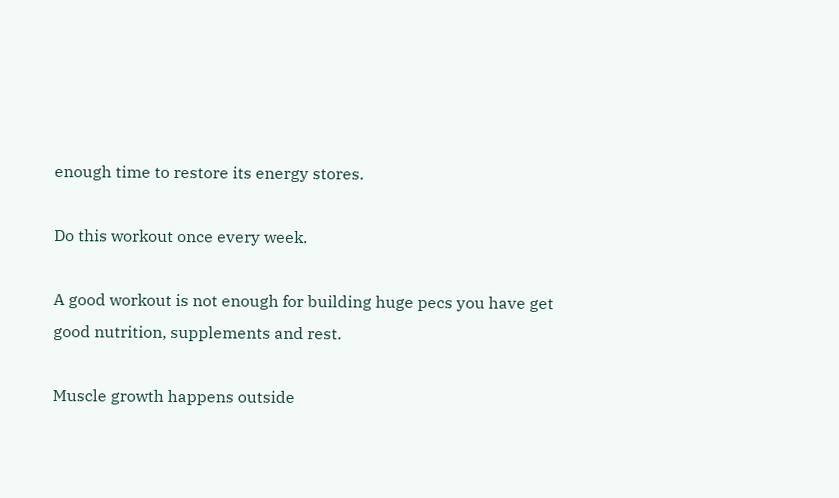enough time to restore its energy stores.

Do this workout once every week.

A good workout is not enough for building huge pecs you have get good nutrition, supplements and rest.

Muscle growth happens outside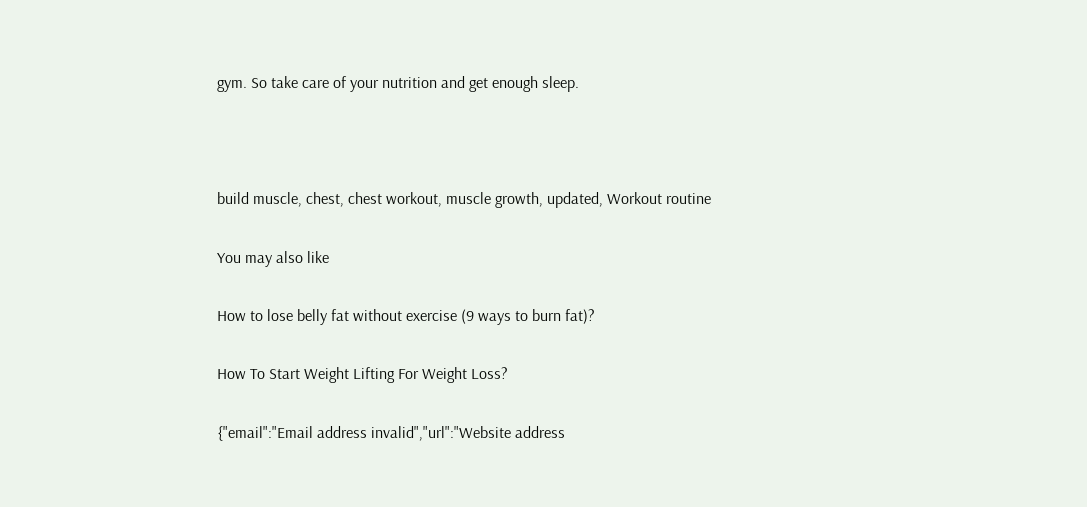gym. So take care of your nutrition and get enough sleep.



build muscle, chest, chest workout, muscle growth, updated, Workout routine

You may also like

How to lose belly fat without exercise (9 ways to burn fat)?

How To Start Weight Lifting For Weight Loss?

{"email":"Email address invalid","url":"Website address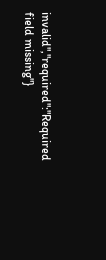invalid","required":"Required field missing"}